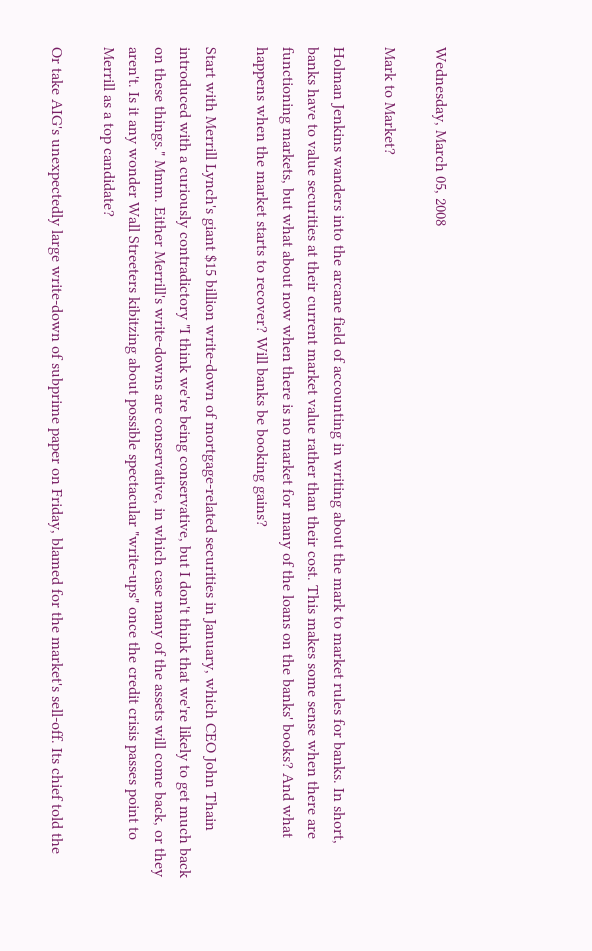Wednesday, March 05, 2008

Mark to Market?

Holman Jenkins wanders into the arcane field of accounting in writing about the mark to market rules for banks. In short, banks have to value securities at their current market value rather than their cost. This makes some sense when there are functioning markets, but what about now when there is no market for many of the loans on the banks' books? And what happens when the market starts to recover? Will banks be booking gains?

Start with Merrill Lynch's giant $15 billion write-down of mortgage-related securities in January, which CEO John Thain introduced with a curiously contradictory "I think we're being conservative, but I don't think that we're likely to get much back on these things." Mmm. Either Merrill's write-downs are conservative, in which case many of the assets will come back, or they aren't. Is it any wonder Wall Streeters kibitzing about possible spectacular "write-ups" once the credit crisis passes point to Merrill as a top candidate?

Or take AIG's unexpectedly large write-down of subprime paper on Friday, blamed for the market's sell-off. Its chief told the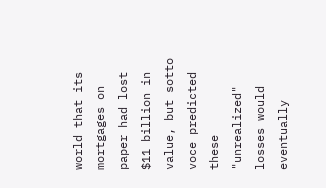world that its mortgages on paper had lost $11 billion in value, but sotto voce predicted these "unrealized" losses would eventually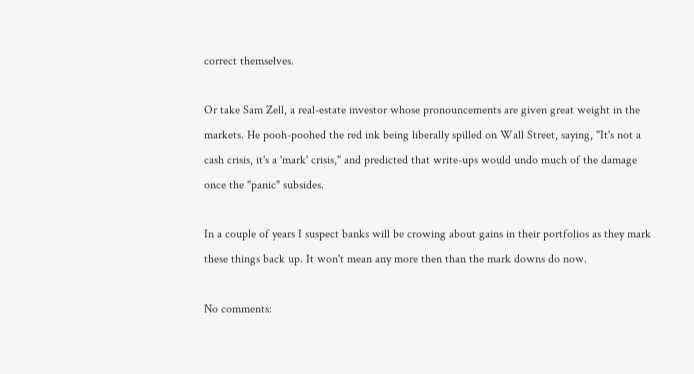correct themselves.

Or take Sam Zell, a real-estate investor whose pronouncements are given great weight in the markets. He pooh-poohed the red ink being liberally spilled on Wall Street, saying, "It's not a cash crisis, it's a 'mark' crisis," and predicted that write-ups would undo much of the damage once the "panic" subsides.

In a couple of years I suspect banks will be crowing about gains in their portfolios as they mark these things back up. It won't mean any more then than the mark downs do now.

No comments: